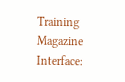Training Magazine Interface: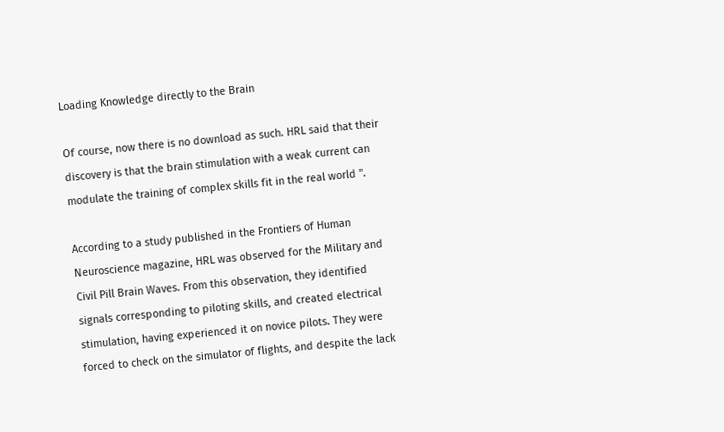Loading Knowledge directly to the Brain

Of course, now there is no download as such. HRL said that their discovery is that the brain stimulation with a weak current can modulate the training of complex skills fit in the real world ".

According to a study published in the Frontiers of Human Neuroscience magazine, HRL was observed for the Military and Civil Pill Brain Waves. From this observation, they identified signals corresponding to piloting skills, and created electrical stimulation, having experienced it on novice pilots. They were forced to check on the simulator of flights, and despite the lack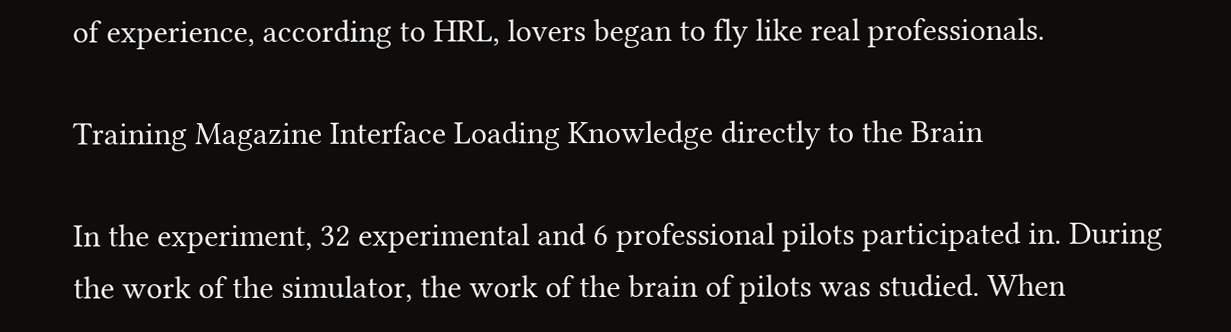of experience, according to HRL, lovers began to fly like real professionals.

Training Magazine Interface Loading Knowledge directly to the Brain

In the experiment, 32 experimental and 6 professional pilots participated in. During the work of the simulator, the work of the brain of pilots was studied. When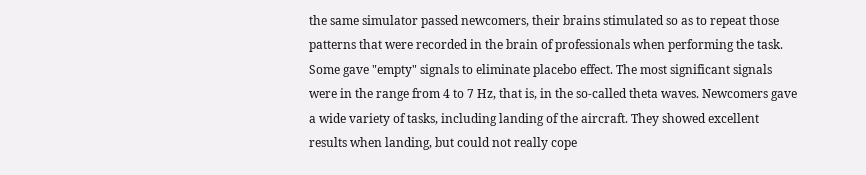the same simulator passed newcomers, their brains stimulated so as to repeat those patterns that were recorded in the brain of professionals when performing the task. Some gave "empty" signals to eliminate placebo effect. The most significant signals were in the range from 4 to 7 Hz, that is, in the so-called theta waves. Newcomers gave a wide variety of tasks, including landing of the aircraft. They showed excellent results when landing, but could not really cope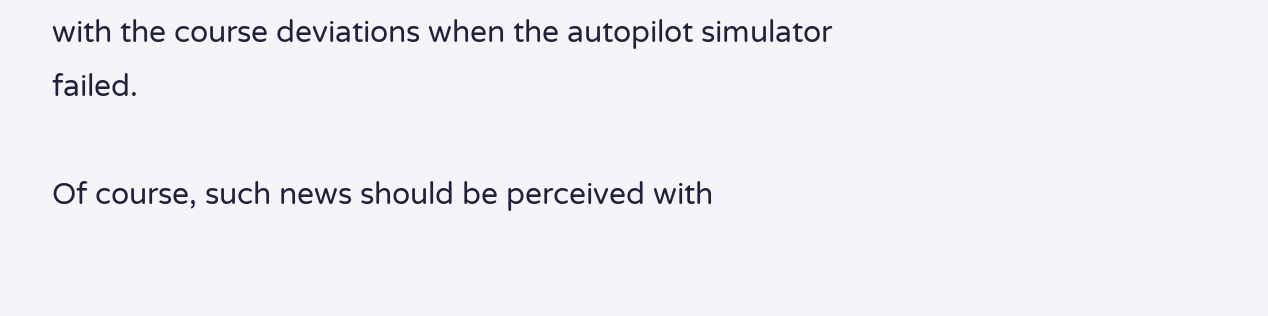with the course deviations when the autopilot simulator failed.

Of course, such news should be perceived with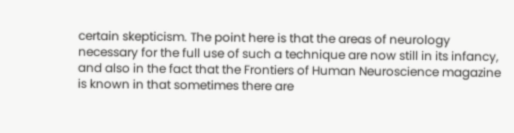certain skepticism. The point here is that the areas of neurology necessary for the full use of such a technique are now still in its infancy, and also in the fact that the Frontiers of Human Neuroscience magazine is known in that sometimes there are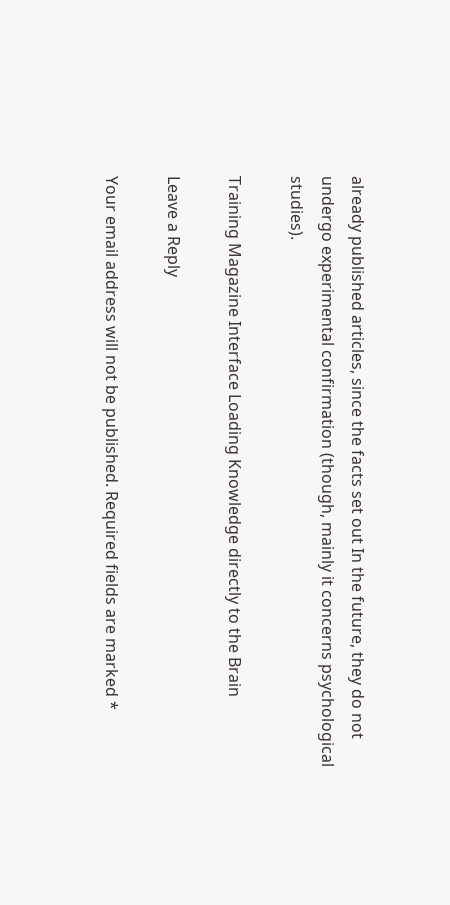already published articles, since the facts set out In the future, they do not undergo experimental confirmation (though, mainly it concerns psychological studies).

Training Magazine Interface Loading Knowledge directly to the Brain

Leave a Reply

Your email address will not be published. Required fields are marked *